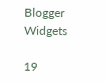Blogger Widgets

19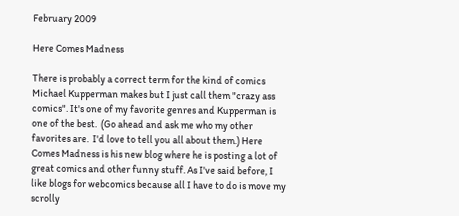February 2009

Here Comes Madness

There is probably a correct term for the kind of comics Michael Kupperman makes but I just call them "crazy ass comics". It's one of my favorite genres and Kupperman is one of the best.  (Go ahead and ask me who my other favorites are.  I'd love to tell you all about them.) Here Comes Madness is his new blog where he is posting a lot of great comics and other funny stuff. As I've said before, I like blogs for webcomics because all I have to do is move my scrolly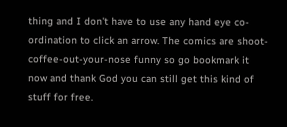thing and I don't have to use any hand eye co-ordination to click an arrow. The comics are shoot-coffee-out-your-nose funny so go bookmark it now and thank God you can still get this kind of stuff for free.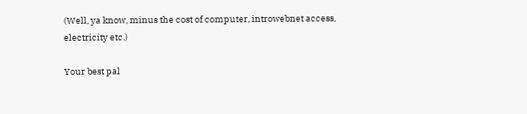(Well, ya know, minus the cost of computer, introwebnet access, electricity etc.)

Your best pal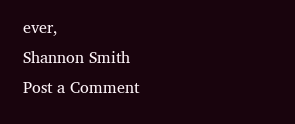ever,
Shannon Smith
Post a Comment